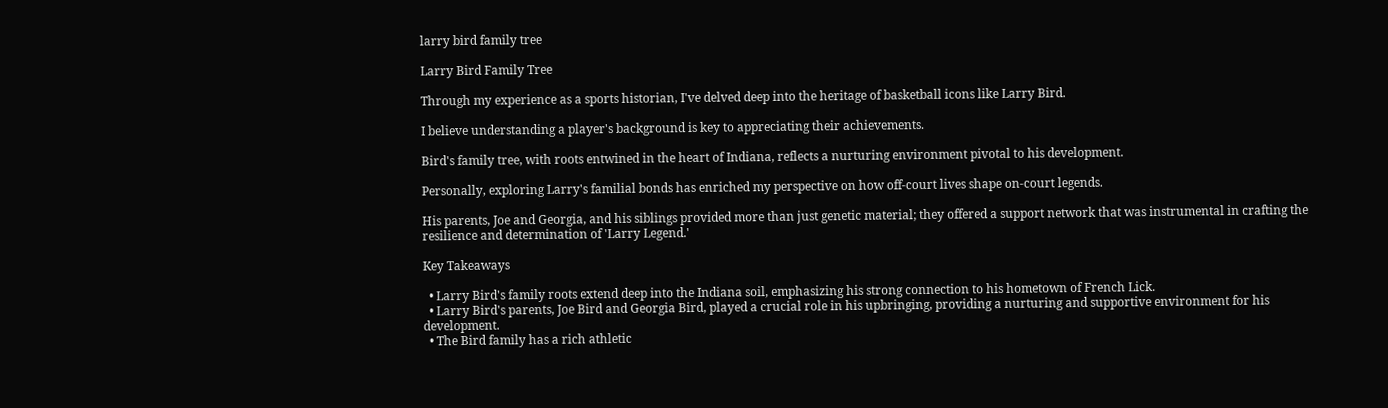larry bird family tree

Larry Bird Family Tree

Through my experience as a sports historian, I've delved deep into the heritage of basketball icons like Larry Bird.

I believe understanding a player's background is key to appreciating their achievements.

Bird's family tree, with roots entwined in the heart of Indiana, reflects a nurturing environment pivotal to his development.

Personally, exploring Larry's familial bonds has enriched my perspective on how off-court lives shape on-court legends.

His parents, Joe and Georgia, and his siblings provided more than just genetic material; they offered a support network that was instrumental in crafting the resilience and determination of 'Larry Legend.'

Key Takeaways

  • Larry Bird's family roots extend deep into the Indiana soil, emphasizing his strong connection to his hometown of French Lick.
  • Larry Bird's parents, Joe Bird and Georgia Bird, played a crucial role in his upbringing, providing a nurturing and supportive environment for his development.
  • The Bird family has a rich athletic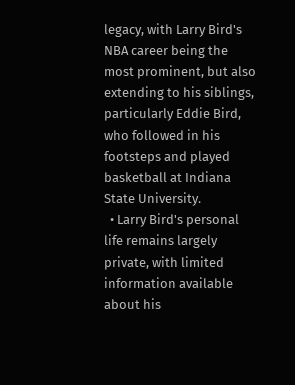legacy, with Larry Bird's NBA career being the most prominent, but also extending to his siblings, particularly Eddie Bird, who followed in his footsteps and played basketball at Indiana State University.
  • Larry Bird's personal life remains largely private, with limited information available about his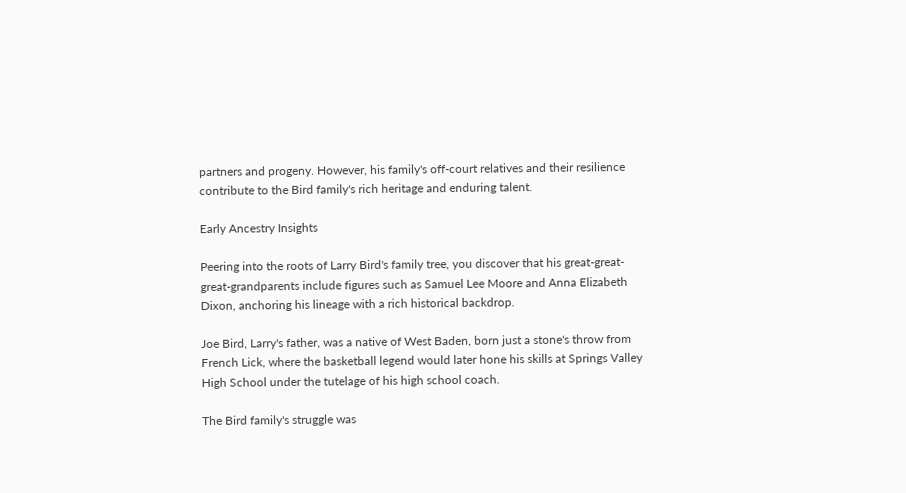partners and progeny. However, his family's off-court relatives and their resilience contribute to the Bird family's rich heritage and enduring talent.

Early Ancestry Insights

Peering into the roots of Larry Bird's family tree, you discover that his great-great-great-grandparents include figures such as Samuel Lee Moore and Anna Elizabeth Dixon, anchoring his lineage with a rich historical backdrop.

Joe Bird, Larry's father, was a native of West Baden, born just a stone's throw from French Lick, where the basketball legend would later hone his skills at Springs Valley High School under the tutelage of his high school coach.

The Bird family's struggle was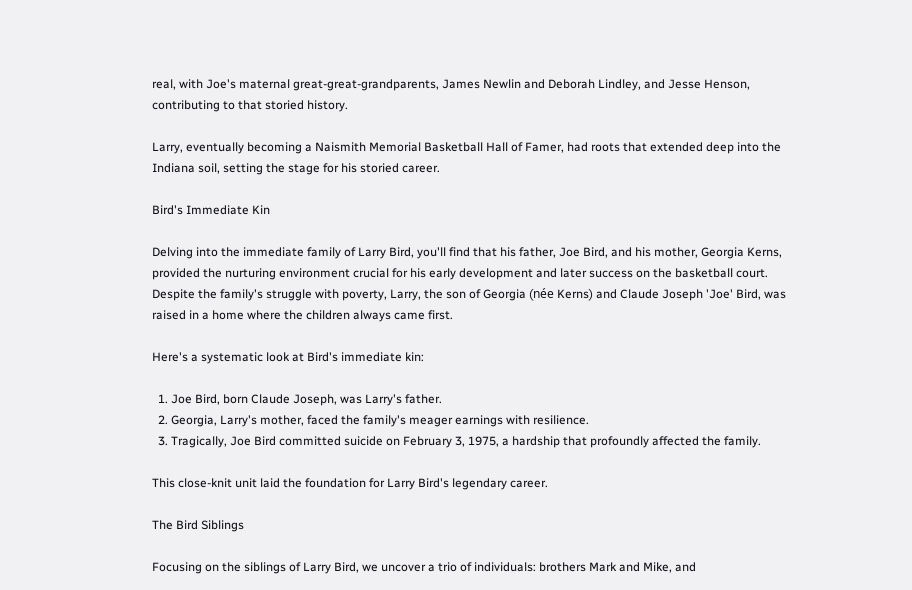real, with Joe's maternal great-great-grandparents, James Newlin and Deborah Lindley, and Jesse Henson, contributing to that storied history.

Larry, eventually becoming a Naismith Memorial Basketball Hall of Famer, had roots that extended deep into the Indiana soil, setting the stage for his storied career.

Bird's Immediate Kin

Delving into the immediate family of Larry Bird, you'll find that his father, Joe Bird, and his mother, Georgia Kerns, provided the nurturing environment crucial for his early development and later success on the basketball court. Despite the family's struggle with poverty, Larry, the son of Georgia (née Kerns) and Claude Joseph 'Joe' Bird, was raised in a home where the children always came first.

Here's a systematic look at Bird's immediate kin:

  1. Joe Bird, born Claude Joseph, was Larry's father.
  2. Georgia, Larry's mother, faced the family's meager earnings with resilience.
  3. Tragically, Joe Bird committed suicide on February 3, 1975, a hardship that profoundly affected the family.

This close-knit unit laid the foundation for Larry Bird's legendary career.

The Bird Siblings

Focusing on the siblings of Larry Bird, we uncover a trio of individuals: brothers Mark and Mike, and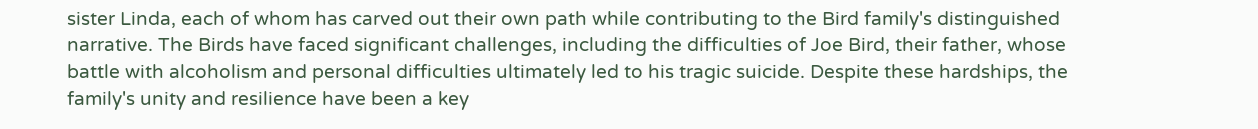sister Linda, each of whom has carved out their own path while contributing to the Bird family's distinguished narrative. The Birds have faced significant challenges, including the difficulties of Joe Bird, their father, whose battle with alcoholism and personal difficulties ultimately led to his tragic suicide. Despite these hardships, the family's unity and resilience have been a key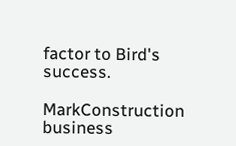factor to Bird's success.

MarkConstruction business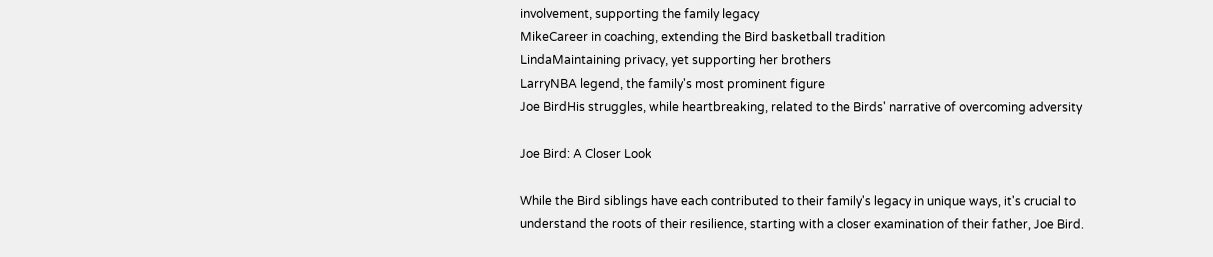involvement, supporting the family legacy
MikeCareer in coaching, extending the Bird basketball tradition
LindaMaintaining privacy, yet supporting her brothers
LarryNBA legend, the family's most prominent figure
Joe BirdHis struggles, while heartbreaking, related to the Birds' narrative of overcoming adversity

Joe Bird: A Closer Look

While the Bird siblings have each contributed to their family's legacy in unique ways, it's crucial to understand the roots of their resilience, starting with a closer examination of their father, Joe Bird.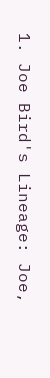1. Joe Bird's Lineage: Joe,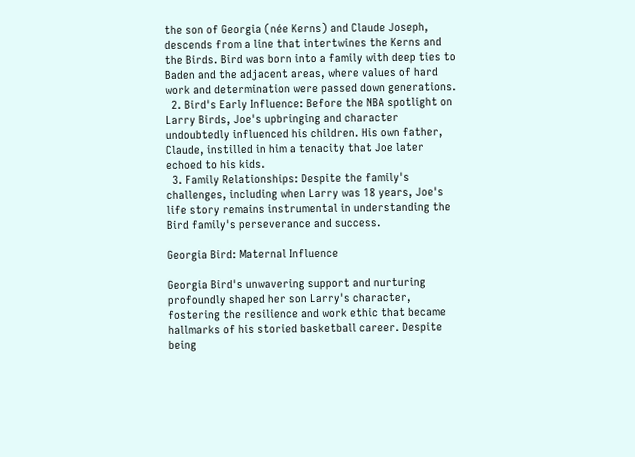the son of Georgia (née Kerns) and Claude Joseph, descends from a line that intertwines the Kerns and the Birds. Bird was born into a family with deep ties to Baden and the adjacent areas, where values of hard work and determination were passed down generations.
  2. Bird's Early Influence: Before the NBA spotlight on Larry Birds, Joe's upbringing and character undoubtedly influenced his children. His own father, Claude, instilled in him a tenacity that Joe later echoed to his kids.
  3. Family Relationships: Despite the family's challenges, including when Larry was 18 years, Joe's life story remains instrumental in understanding the Bird family's perseverance and success.

Georgia Bird: Maternal Influence

Georgia Bird's unwavering support and nurturing profoundly shaped her son Larry's character, fostering the resilience and work ethic that became hallmarks of his storied basketball career. Despite being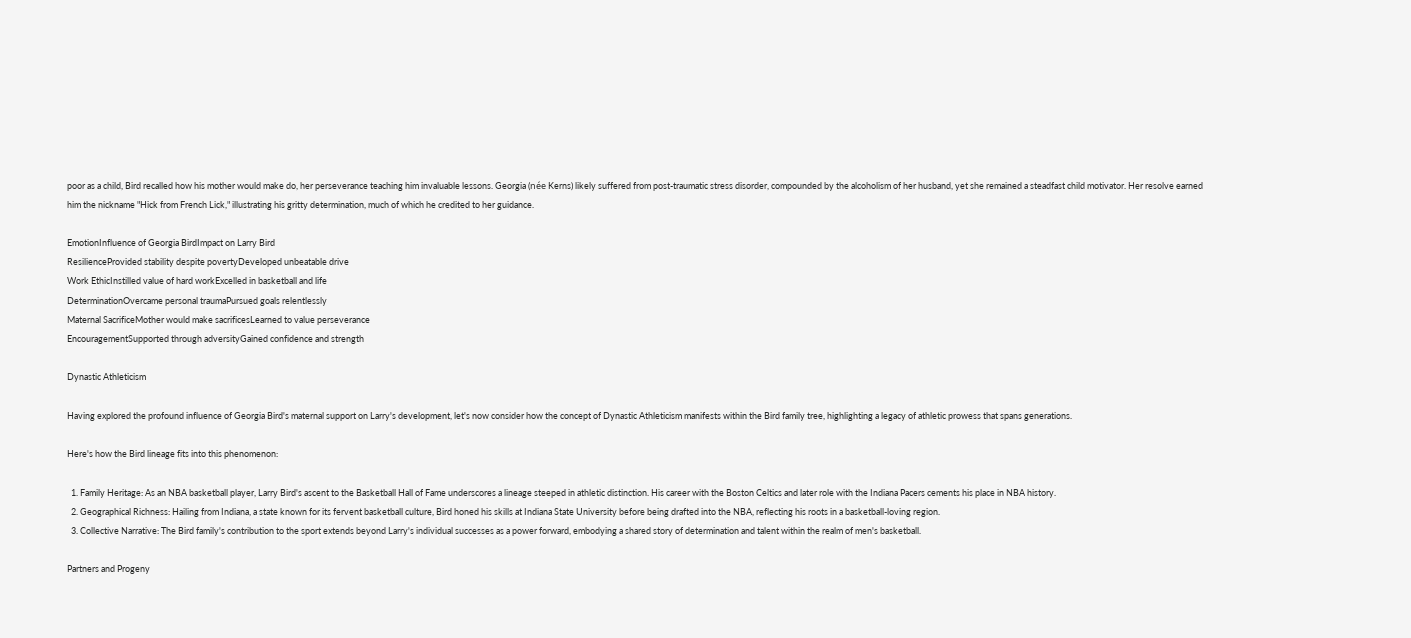poor as a child, Bird recalled how his mother would make do, her perseverance teaching him invaluable lessons. Georgia (née Kerns) likely suffered from post-traumatic stress disorder, compounded by the alcoholism of her husband, yet she remained a steadfast child motivator. Her resolve earned him the nickname "Hick from French Lick," illustrating his gritty determination, much of which he credited to her guidance.

EmotionInfluence of Georgia BirdImpact on Larry Bird
ResilienceProvided stability despite povertyDeveloped unbeatable drive
Work EthicInstilled value of hard workExcelled in basketball and life
DeterminationOvercame personal traumaPursued goals relentlessly
Maternal SacrificeMother would make sacrificesLearned to value perseverance
EncouragementSupported through adversityGained confidence and strength

Dynastic Athleticism

Having explored the profound influence of Georgia Bird's maternal support on Larry's development, let's now consider how the concept of Dynastic Athleticism manifests within the Bird family tree, highlighting a legacy of athletic prowess that spans generations.

Here's how the Bird lineage fits into this phenomenon:

  1. Family Heritage: As an NBA basketball player, Larry Bird's ascent to the Basketball Hall of Fame underscores a lineage steeped in athletic distinction. His career with the Boston Celtics and later role with the Indiana Pacers cements his place in NBA history.
  2. Geographical Richness: Hailing from Indiana, a state known for its fervent basketball culture, Bird honed his skills at Indiana State University before being drafted into the NBA, reflecting his roots in a basketball-loving region.
  3. Collective Narrative: The Bird family's contribution to the sport extends beyond Larry's individual successes as a power forward, embodying a shared story of determination and talent within the realm of men's basketball.

Partners and Progeny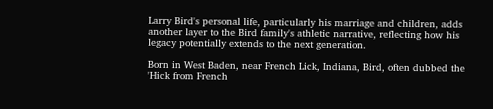Larry Bird's personal life, particularly his marriage and children, adds another layer to the Bird family's athletic narrative, reflecting how his legacy potentially extends to the next generation.

Born in West Baden, near French Lick, Indiana, Bird, often dubbed the 'Hick from French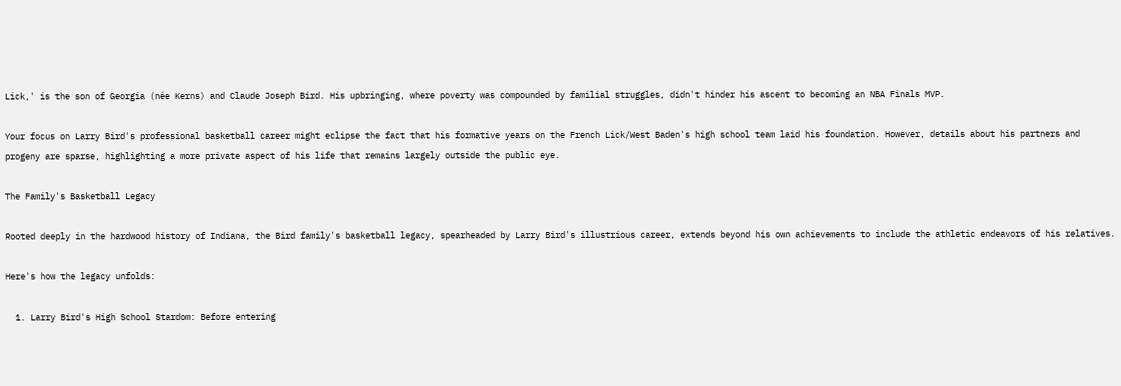Lick,' is the son of Georgia (née Kerns) and Claude Joseph Bird. His upbringing, where poverty was compounded by familial struggles, didn't hinder his ascent to becoming an NBA Finals MVP.

Your focus on Larry Bird's professional basketball career might eclipse the fact that his formative years on the French Lick/West Baden's high school team laid his foundation. However, details about his partners and progeny are sparse, highlighting a more private aspect of his life that remains largely outside the public eye.

The Family's Basketball Legacy

Rooted deeply in the hardwood history of Indiana, the Bird family's basketball legacy, spearheaded by Larry Bird's illustrious career, extends beyond his own achievements to include the athletic endeavors of his relatives.

Here's how the legacy unfolds:

  1. Larry Bird's High School Stardom: Before entering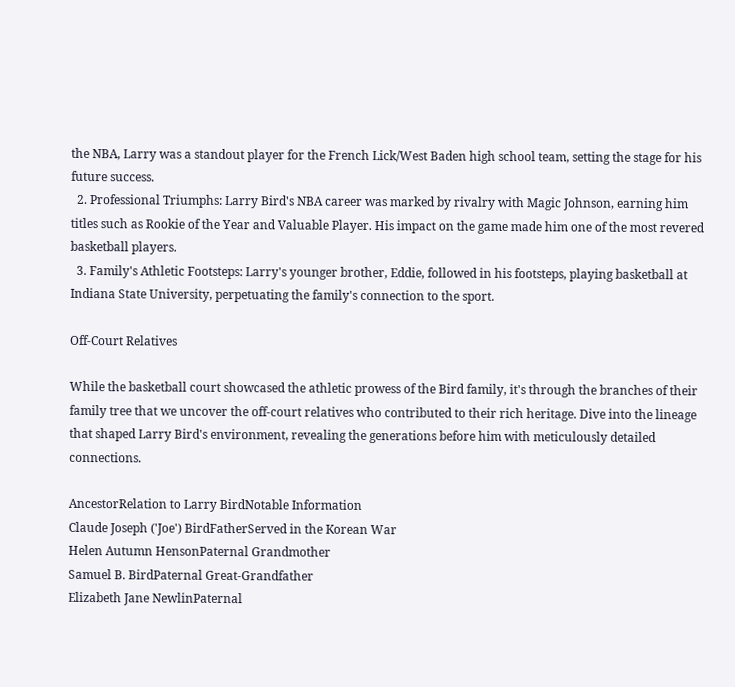the NBA, Larry was a standout player for the French Lick/West Baden high school team, setting the stage for his future success.
  2. Professional Triumphs: Larry Bird's NBA career was marked by rivalry with Magic Johnson, earning him titles such as Rookie of the Year and Valuable Player. His impact on the game made him one of the most revered basketball players.
  3. Family's Athletic Footsteps: Larry's younger brother, Eddie, followed in his footsteps, playing basketball at Indiana State University, perpetuating the family's connection to the sport.

Off-Court Relatives

While the basketball court showcased the athletic prowess of the Bird family, it's through the branches of their family tree that we uncover the off-court relatives who contributed to their rich heritage. Dive into the lineage that shaped Larry Bird's environment, revealing the generations before him with meticulously detailed connections.

AncestorRelation to Larry BirdNotable Information
Claude Joseph ('Joe') BirdFatherServed in the Korean War
Helen Autumn HensonPaternal Grandmother
Samuel B. BirdPaternal Great-Grandfather
Elizabeth Jane NewlinPaternal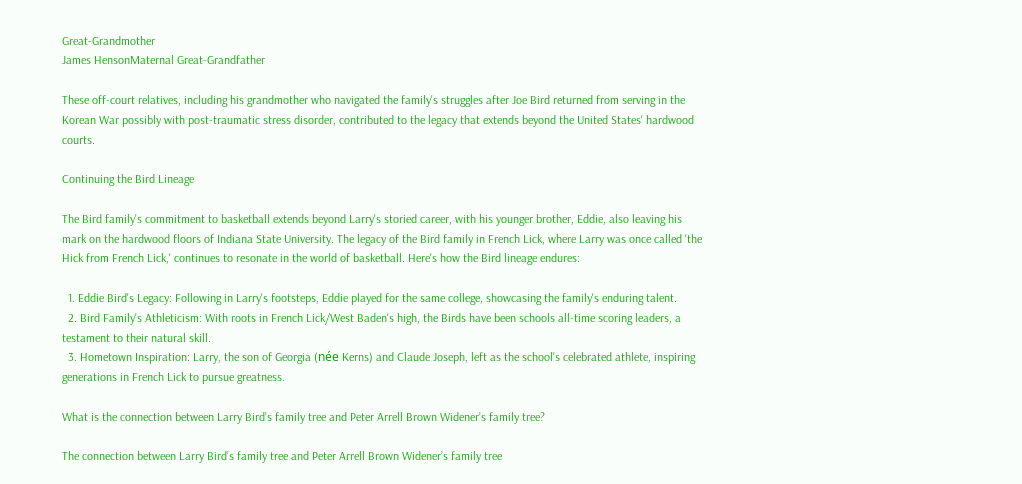Great-Grandmother
James HensonMaternal Great-Grandfather

These off-court relatives, including his grandmother who navigated the family's struggles after Joe Bird returned from serving in the Korean War possibly with post-traumatic stress disorder, contributed to the legacy that extends beyond the United States' hardwood courts.

Continuing the Bird Lineage

The Bird family's commitment to basketball extends beyond Larry's storied career, with his younger brother, Eddie, also leaving his mark on the hardwood floors of Indiana State University. The legacy of the Bird family in French Lick, where Larry was once called 'the Hick from French Lick,' continues to resonate in the world of basketball. Here's how the Bird lineage endures:

  1. Eddie Bird's Legacy: Following in Larry's footsteps, Eddie played for the same college, showcasing the family's enduring talent.
  2. Bird Family's Athleticism: With roots in French Lick/West Baden's high, the Birds have been schools all-time scoring leaders, a testament to their natural skill.
  3. Hometown Inspiration: Larry, the son of Georgia (née Kerns) and Claude Joseph, left as the school's celebrated athlete, inspiring generations in French Lick to pursue greatness.

What is the connection between Larry Bird’s family tree and Peter Arrell Brown Widener’s family tree?

The connection between Larry Bird’s family tree and Peter Arrell Brown Widener’s family tree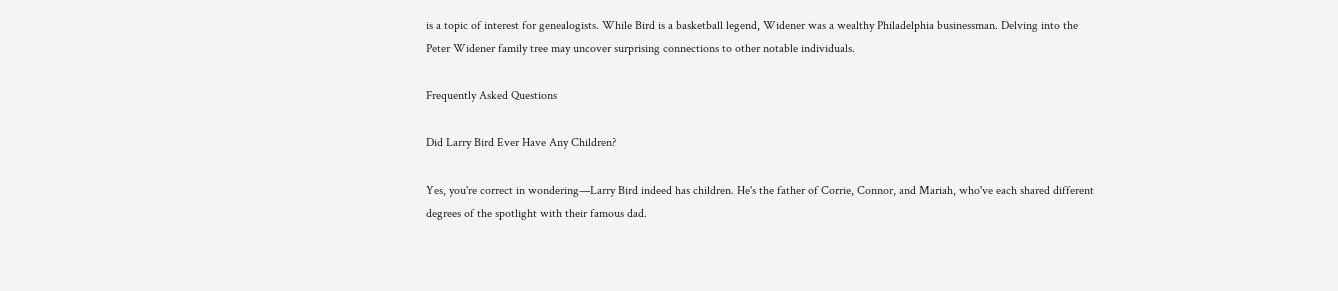is a topic of interest for genealogists. While Bird is a basketball legend, Widener was a wealthy Philadelphia businessman. Delving into the Peter Widener family tree may uncover surprising connections to other notable individuals.

Frequently Asked Questions

Did Larry Bird Ever Have Any Children?

Yes, you're correct in wondering—Larry Bird indeed has children. He's the father of Corrie, Connor, and Mariah, who've each shared different degrees of the spotlight with their famous dad.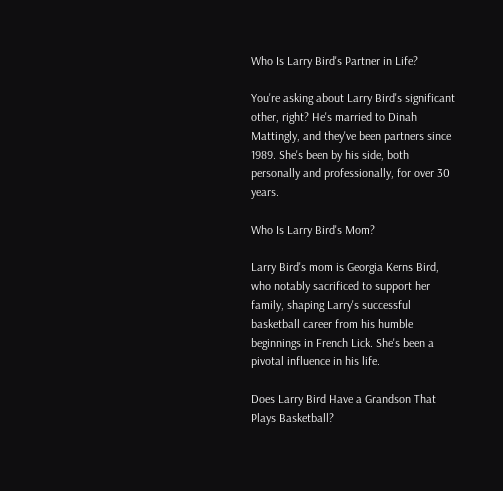Who Is Larry Bird's Partner in Life?

You're asking about Larry Bird's significant other, right? He's married to Dinah Mattingly, and they've been partners since 1989. She's been by his side, both personally and professionally, for over 30 years.

Who Is Larry Bird's Mom?

Larry Bird's mom is Georgia Kerns Bird, who notably sacrificed to support her family, shaping Larry's successful basketball career from his humble beginnings in French Lick. She's been a pivotal influence in his life.

Does Larry Bird Have a Grandson That Plays Basketball?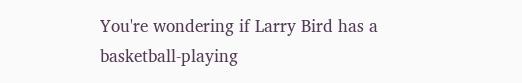You're wondering if Larry Bird has a basketball-playing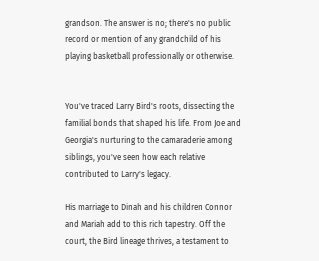grandson. The answer is no; there's no public record or mention of any grandchild of his playing basketball professionally or otherwise.


You've traced Larry Bird's roots, dissecting the familial bonds that shaped his life. From Joe and Georgia's nurturing to the camaraderie among siblings, you've seen how each relative contributed to Larry's legacy.

His marriage to Dinah and his children Connor and Mariah add to this rich tapestry. Off the court, the Bird lineage thrives, a testament to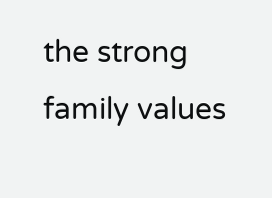the strong family values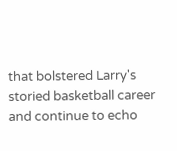that bolstered Larry's storied basketball career and continue to echo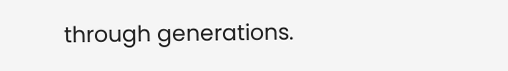through generations.